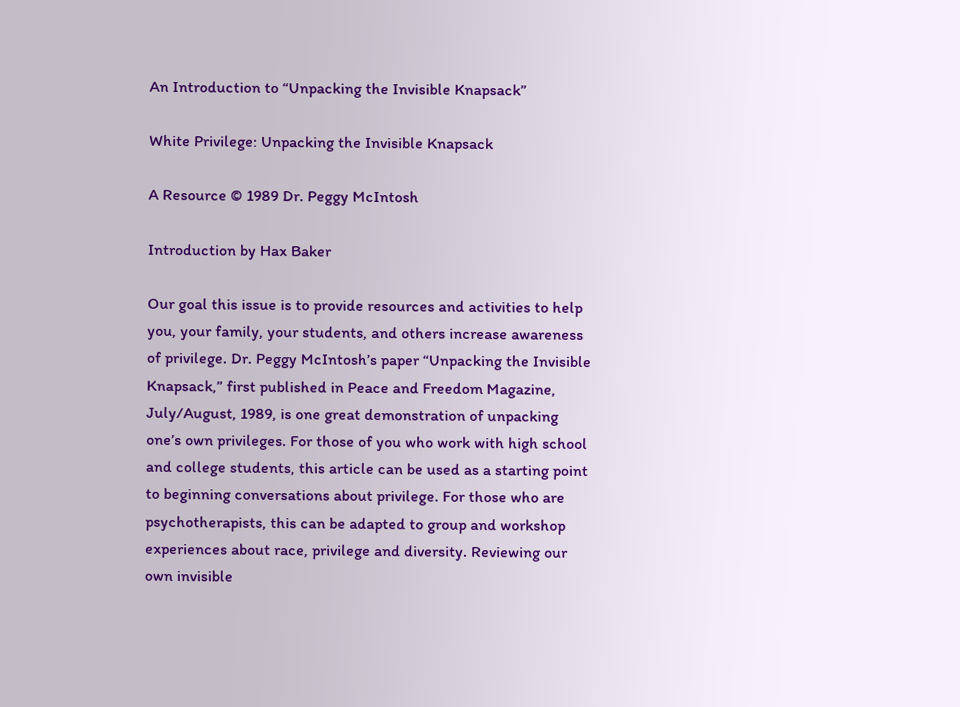An Introduction to “Unpacking the Invisible Knapsack”

White Privilege: Unpacking the Invisible Knapsack

A Resource © 1989 Dr. Peggy McIntosh

Introduction by Hax Baker

Our goal this issue is to provide resources and activities to help you, your family, your students, and others increase awareness of privilege. Dr. Peggy McIntosh’s paper “Unpacking the Invisible Knapsack,” first published in Peace and Freedom Magazine, July/August, 1989, is one great demonstration of unpacking one’s own privileges. For those of you who work with high school and college students, this article can be used as a starting point to beginning conversations about privilege. For those who are psychotherapists, this can be adapted to group and workshop experiences about race, privilege and diversity. Reviewing our own invisible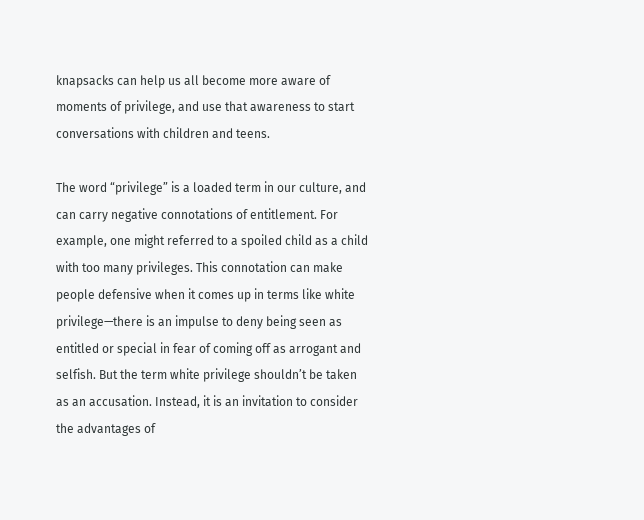knapsacks can help us all become more aware of moments of privilege, and use that awareness to start conversations with children and teens.

The word “privilege” is a loaded term in our culture, and can carry negative connotations of entitlement. For example, one might referred to a spoiled child as a child with too many privileges. This connotation can make people defensive when it comes up in terms like white privilege—there is an impulse to deny being seen as entitled or special in fear of coming off as arrogant and selfish. But the term white privilege shouldn’t be taken as an accusation. Instead, it is an invitation to consider the advantages of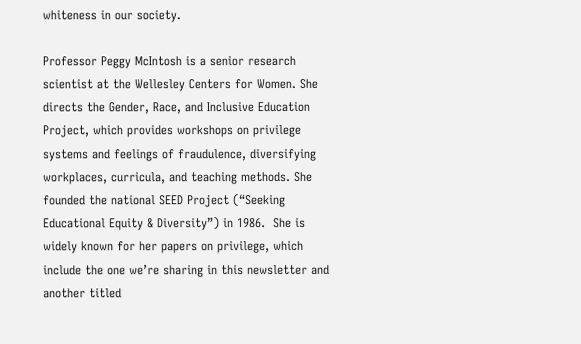whiteness in our society.

Professor Peggy McIntosh is a senior research scientist at the Wellesley Centers for Women. She directs the Gender, Race, and Inclusive Education Project, which provides workshops on privilege systems and feelings of fraudulence, diversifying workplaces, curricula, and teaching methods. She founded the national SEED Project (“Seeking Educational Equity & Diversity”) in 1986.  She is widely known for her papers on privilege, which include the one we’re sharing in this newsletter and another titled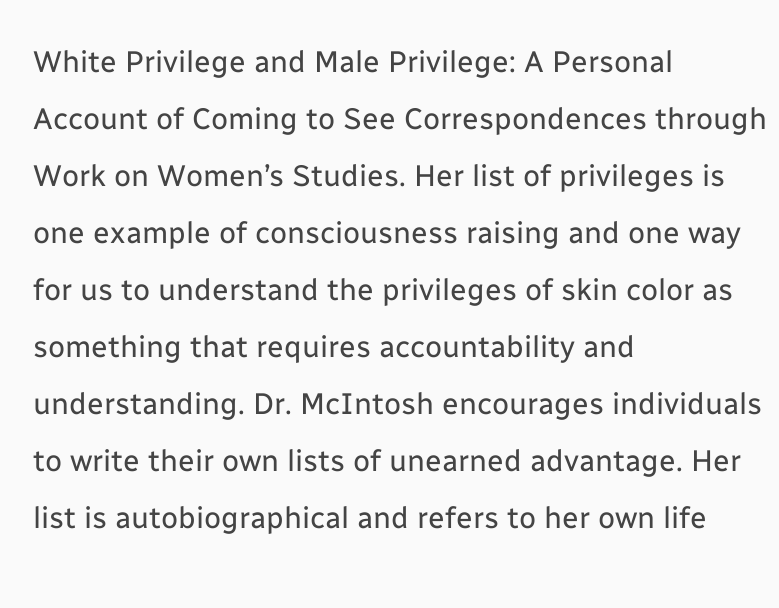White Privilege and Male Privilege: A Personal Account of Coming to See Correspondences through Work on Women’s Studies. Her list of privileges is one example of consciousness raising and one way for us to understand the privileges of skin color as something that requires accountability and understanding. Dr. McIntosh encourages individuals to write their own lists of unearned advantage. Her list is autobiographical and refers to her own life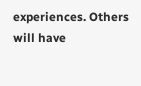experiences. Others will have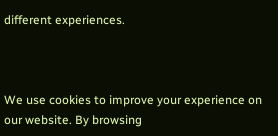different experiences.



We use cookies to improve your experience on our website. By browsing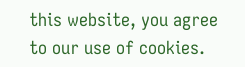this website, you agree to our use of cookies.